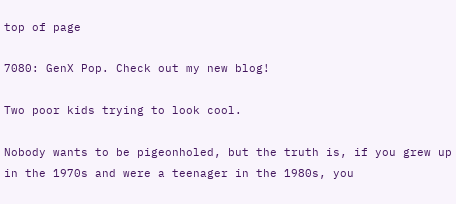top of page

7080: GenX Pop. Check out my new blog!

Two poor kids trying to look cool.

Nobody wants to be pigeonholed, but the truth is, if you grew up in the 1970s and were a teenager in the 1980s, you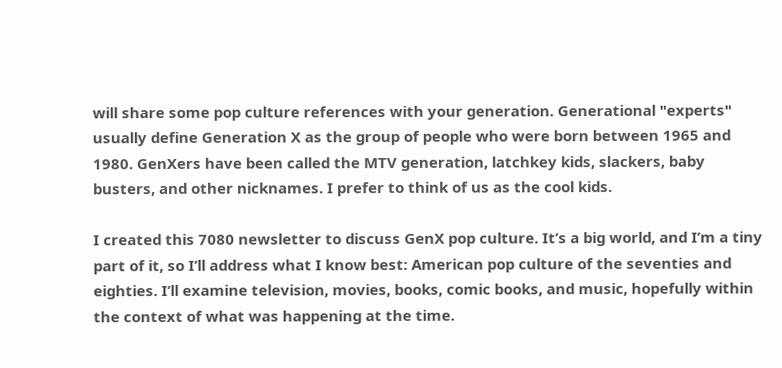will share some pop culture references with your generation. Generational "experts" usually define Generation X as the group of people who were born between 1965 and 1980. GenXers have been called the MTV generation, latchkey kids, slackers, baby busters, and other nicknames. I prefer to think of us as the cool kids.

I created this 7080 newsletter to discuss GenX pop culture. It’s a big world, and I’m a tiny part of it, so I’ll address what I know best: American pop culture of the seventies and eighties. I’ll examine television, movies, books, comic books, and music, hopefully within the context of what was happening at the time.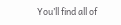You’ll find all of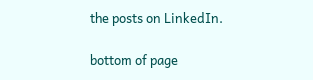the posts on LinkedIn.

bottom of page